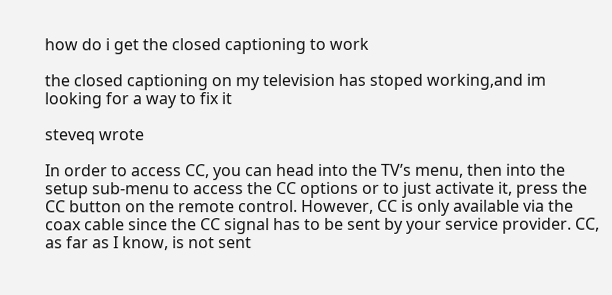how do i get the closed captioning to work

the closed captioning on my television has stoped working,and im looking for a way to fix it

steveq wrote

In order to access CC, you can head into the TV’s menu, then into the setup sub-menu to access the CC options or to just activate it, press the CC button on the remote control. However, CC is only available via the coax cable since the CC signal has to be sent by your service provider. CC, as far as I know, is not sent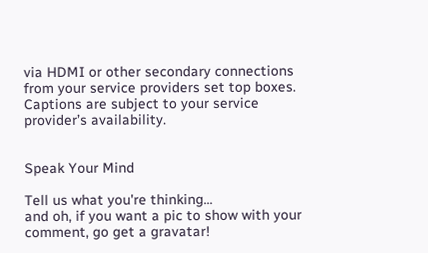via HDMI or other secondary connections from your service providers set top boxes. Captions are subject to your service provider’s availability.


Speak Your Mind

Tell us what you're thinking...
and oh, if you want a pic to show with your comment, go get a gravatar!